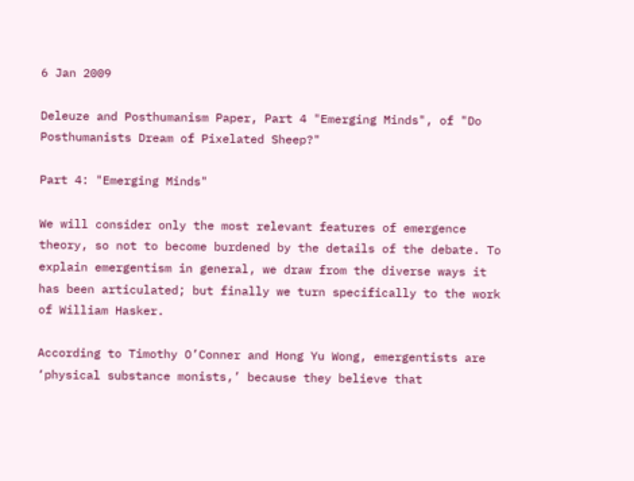6 Jan 2009

Deleuze and Posthumanism Paper, Part 4 "Emerging Minds", of "Do Posthumanists Dream of Pixelated Sheep?"

Part 4: "Emerging Minds"

We will consider only the most relevant features of emergence theory, so not to become burdened by the details of the debate. To explain emergentism in general, we draw from the diverse ways it has been articulated; but finally we turn specifically to the work of William Hasker.

According to Timothy O’Conner and Hong Yu Wong, emergentists are ‘physical substance monists,’ because they believe that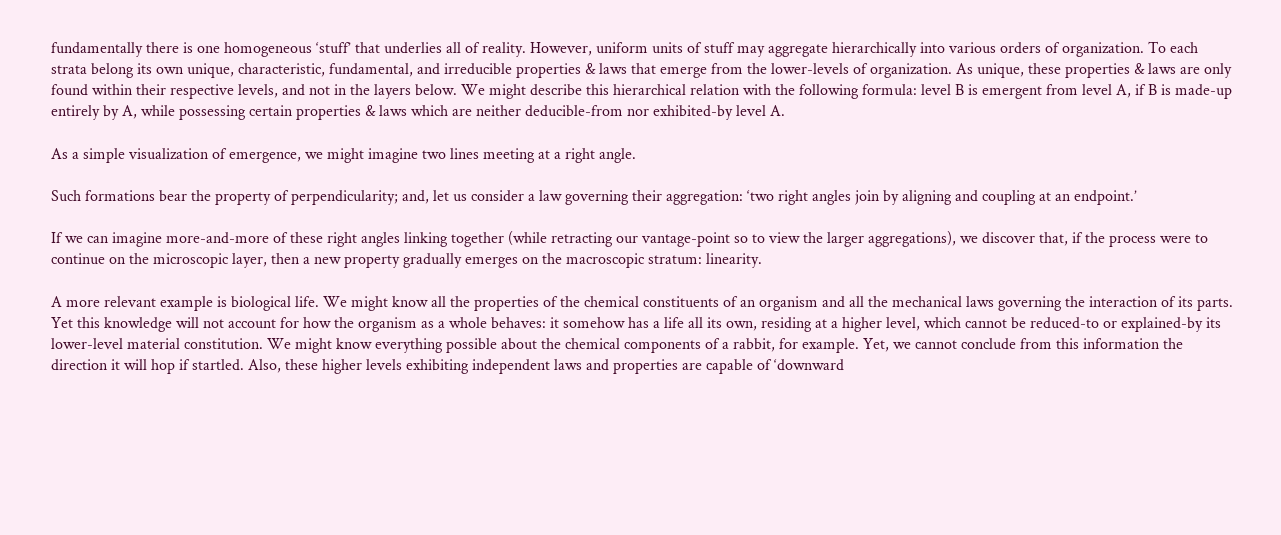fundamentally there is one homogeneous ‘stuff’ that underlies all of reality. However, uniform units of stuff may aggregate hierarchically into various orders of organization. To each strata belong its own unique, characteristic, fundamental, and irreducible properties & laws that emerge from the lower-levels of organization. As unique, these properties & laws are only found within their respective levels, and not in the layers below. We might describe this hierarchical relation with the following formula: level B is emergent from level A, if B is made-up entirely by A, while possessing certain properties & laws which are neither deducible-from nor exhibited-by level A.

As a simple visualization of emergence, we might imagine two lines meeting at a right angle.

Such formations bear the property of perpendicularity; and, let us consider a law governing their aggregation: ‘two right angles join by aligning and coupling at an endpoint.’

If we can imagine more-and-more of these right angles linking together (while retracting our vantage-point so to view the larger aggregations), we discover that, if the process were to continue on the microscopic layer, then a new property gradually emerges on the macroscopic stratum: linearity.

A more relevant example is biological life. We might know all the properties of the chemical constituents of an organism and all the mechanical laws governing the interaction of its parts. Yet this knowledge will not account for how the organism as a whole behaves: it somehow has a life all its own, residing at a higher level, which cannot be reduced-to or explained-by its lower-level material constitution. We might know everything possible about the chemical components of a rabbit, for example. Yet, we cannot conclude from this information the direction it will hop if startled. Also, these higher levels exhibiting independent laws and properties are capable of ‘downward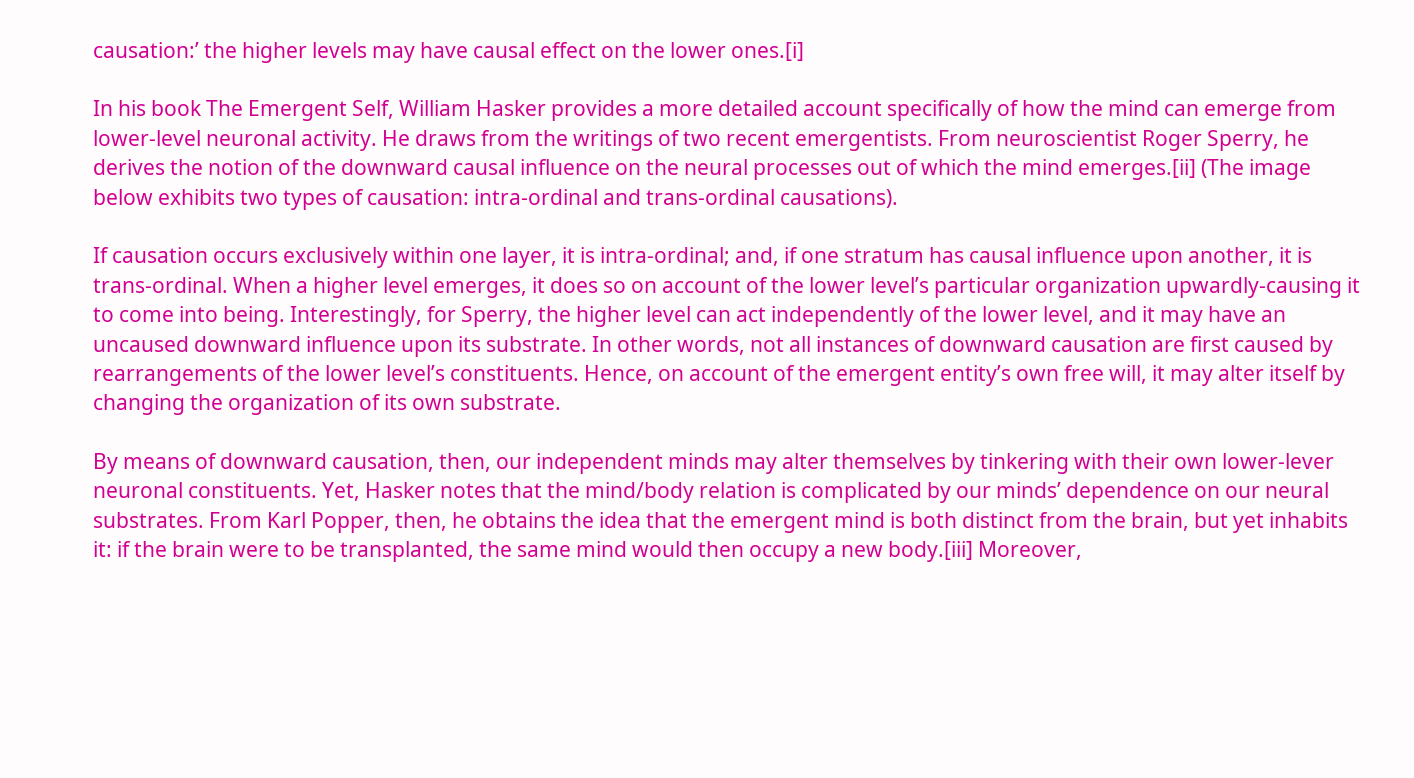causation:’ the higher levels may have causal effect on the lower ones.[i]

In his book The Emergent Self, William Hasker provides a more detailed account specifically of how the mind can emerge from lower-level neuronal activity. He draws from the writings of two recent emergentists. From neuroscientist Roger Sperry, he derives the notion of the downward causal influence on the neural processes out of which the mind emerges.[ii] (The image below exhibits two types of causation: intra-ordinal and trans-ordinal causations).

If causation occurs exclusively within one layer, it is intra-ordinal; and, if one stratum has causal influence upon another, it is trans-ordinal. When a higher level emerges, it does so on account of the lower level’s particular organization upwardly-causing it to come into being. Interestingly, for Sperry, the higher level can act independently of the lower level, and it may have an uncaused downward influence upon its substrate. In other words, not all instances of downward causation are first caused by rearrangements of the lower level’s constituents. Hence, on account of the emergent entity’s own free will, it may alter itself by changing the organization of its own substrate.

By means of downward causation, then, our independent minds may alter themselves by tinkering with their own lower-lever neuronal constituents. Yet, Hasker notes that the mind/body relation is complicated by our minds’ dependence on our neural substrates. From Karl Popper, then, he obtains the idea that the emergent mind is both distinct from the brain, but yet inhabits it: if the brain were to be transplanted, the same mind would then occupy a new body.[iii] Moreover,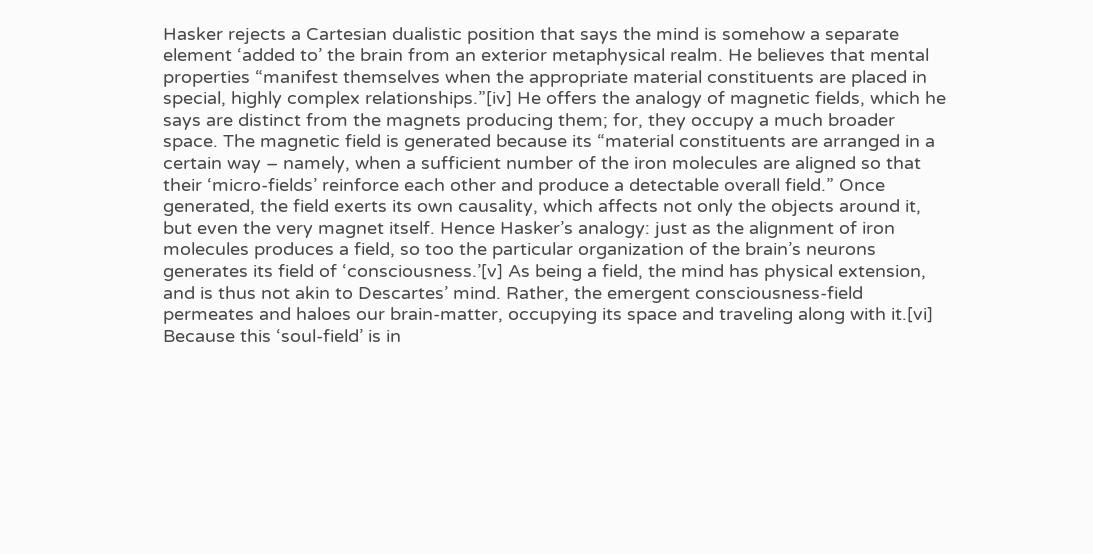Hasker rejects a Cartesian dualistic position that says the mind is somehow a separate element ‘added to’ the brain from an exterior metaphysical realm. He believes that mental properties “manifest themselves when the appropriate material constituents are placed in special, highly complex relationships.”[iv] He offers the analogy of magnetic fields, which he says are distinct from the magnets producing them; for, they occupy a much broader space. The magnetic field is generated because its “material constituents are arranged in a certain way – namely, when a sufficient number of the iron molecules are aligned so that their ‘micro-fields’ reinforce each other and produce a detectable overall field.” Once generated, the field exerts its own causality, which affects not only the objects around it, but even the very magnet itself. Hence Hasker’s analogy: just as the alignment of iron molecules produces a field, so too the particular organization of the brain’s neurons generates its field of ‘consciousness.’[v] As being a field, the mind has physical extension, and is thus not akin to Descartes’ mind. Rather, the emergent consciousness-field permeates and haloes our brain-matter, occupying its space and traveling along with it.[vi] Because this ‘soul-field’ is in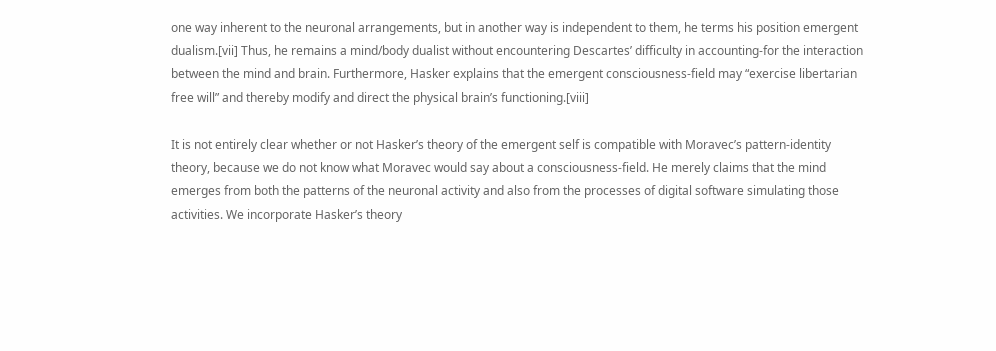one way inherent to the neuronal arrangements, but in another way is independent to them, he terms his position emergent dualism.[vii] Thus, he remains a mind/body dualist without encountering Descartes’ difficulty in accounting-for the interaction between the mind and brain. Furthermore, Hasker explains that the emergent consciousness-field may “exercise libertarian free will” and thereby modify and direct the physical brain’s functioning.[viii]

It is not entirely clear whether or not Hasker’s theory of the emergent self is compatible with Moravec’s pattern-identity theory, because we do not know what Moravec would say about a consciousness-field. He merely claims that the mind emerges from both the patterns of the neuronal activity and also from the processes of digital software simulating those activities. We incorporate Hasker’s theory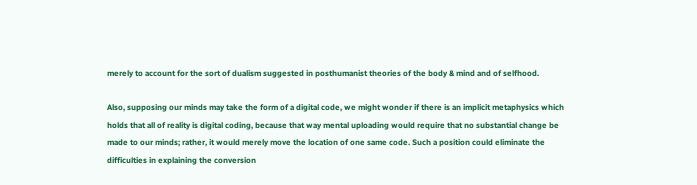merely to account for the sort of dualism suggested in posthumanist theories of the body & mind and of selfhood.

Also, supposing our minds may take the form of a digital code, we might wonder if there is an implicit metaphysics which holds that all of reality is digital coding, because that way mental uploading would require that no substantial change be made to our minds; rather, it would merely move the location of one same code. Such a position could eliminate the difficulties in explaining the conversion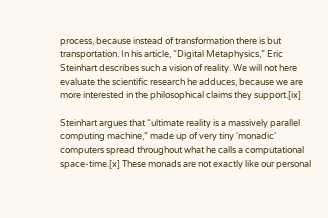process, because instead of transformation there is but transportation. In his article, “Digital Metaphysics,” Eric Steinhart describes such a vision of reality. We will not here evaluate the scientific research he adduces, because we are more interested in the philosophical claims they support.[ix]

Steinhart argues that “ultimate reality is a massively parallel computing machine,” made up of very tiny ‘monadic’ computers spread throughout what he calls a computational space-time.[x] These monads are not exactly like our personal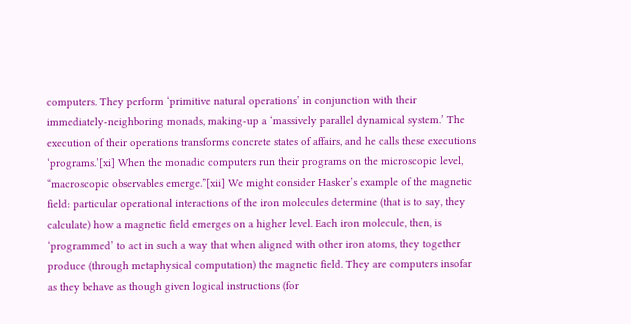computers. They perform ‘primitive natural operations’ in conjunction with their immediately-neighboring monads, making-up a ‘massively parallel dynamical system.’ The execution of their operations transforms concrete states of affairs, and he calls these executions ‘programs.’[xi] When the monadic computers run their programs on the microscopic level, “macroscopic observables emerge.”[xii] We might consider Hasker’s example of the magnetic field: particular operational interactions of the iron molecules determine (that is to say, they calculate) how a magnetic field emerges on a higher level. Each iron molecule, then, is ‘programmed’ to act in such a way that when aligned with other iron atoms, they together produce (through metaphysical computation) the magnetic field. They are computers insofar as they behave as though given logical instructions (for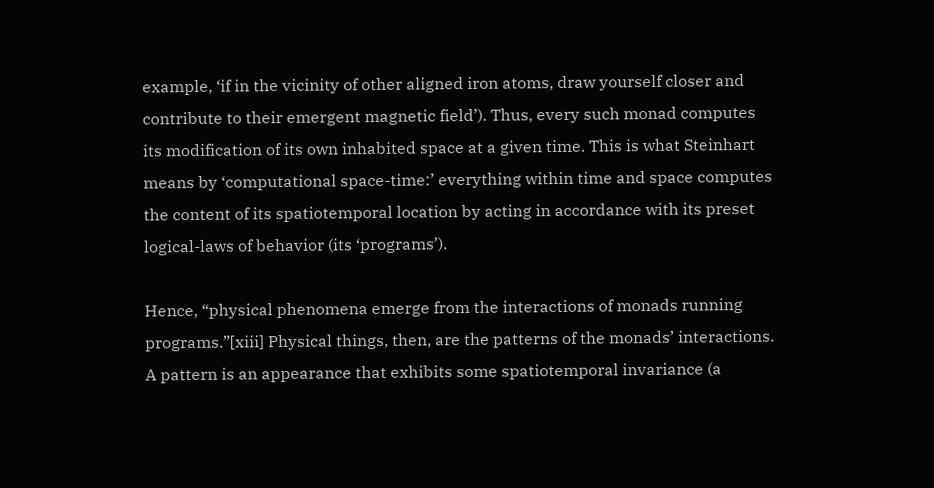example, ‘if in the vicinity of other aligned iron atoms, draw yourself closer and contribute to their emergent magnetic field’). Thus, every such monad computes its modification of its own inhabited space at a given time. This is what Steinhart means by ‘computational space-time:’ everything within time and space computes the content of its spatiotemporal location by acting in accordance with its preset logical-laws of behavior (its ‘programs’).

Hence, “physical phenomena emerge from the interactions of monads running programs.”[xiii] Physical things, then, are the patterns of the monads’ interactions. A pattern is an appearance that exhibits some spatiotemporal invariance (a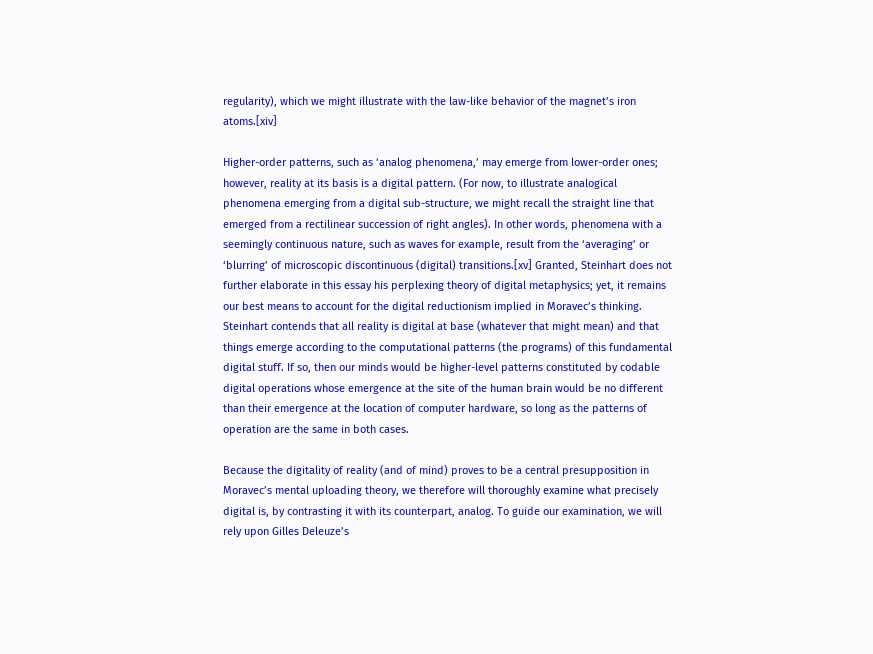regularity), which we might illustrate with the law-like behavior of the magnet’s iron atoms.[xiv]

Higher-order patterns, such as ‘analog phenomena,’ may emerge from lower-order ones; however, reality at its basis is a digital pattern. (For now, to illustrate analogical phenomena emerging from a digital sub-structure, we might recall the straight line that emerged from a rectilinear succession of right angles). In other words, phenomena with a seemingly continuous nature, such as waves for example, result from the ‘averaging’ or ‘blurring’ of microscopic discontinuous (digital) transitions.[xv] Granted, Steinhart does not further elaborate in this essay his perplexing theory of digital metaphysics; yet, it remains our best means to account for the digital reductionism implied in Moravec’s thinking. Steinhart contends that all reality is digital at base (whatever that might mean) and that things emerge according to the computational patterns (the programs) of this fundamental digital stuff. If so, then our minds would be higher-level patterns constituted by codable digital operations whose emergence at the site of the human brain would be no different than their emergence at the location of computer hardware, so long as the patterns of operation are the same in both cases.

Because the digitality of reality (and of mind) proves to be a central presupposition in Moravec’s mental uploading theory, we therefore will thoroughly examine what precisely digital is, by contrasting it with its counterpart, analog. To guide our examination, we will rely upon Gilles Deleuze’s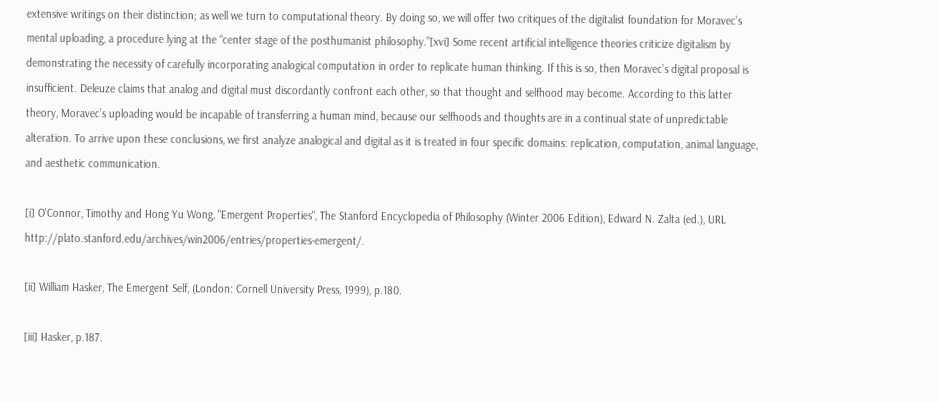extensive writings on their distinction; as well we turn to computational theory. By doing so, we will offer two critiques of the digitalist foundation for Moravec’s mental uploading, a procedure lying at the “center stage of the posthumanist philosophy.”[xvi] Some recent artificial intelligence theories criticize digitalism by demonstrating the necessity of carefully incorporating analogical computation in order to replicate human thinking. If this is so, then Moravec’s digital proposal is insufficient. Deleuze claims that analog and digital must discordantly confront each other, so that thought and selfhood may become. According to this latter theory, Moravec’s uploading would be incapable of transferring a human mind, because our selfhoods and thoughts are in a continual state of unpredictable alteration. To arrive upon these conclusions, we first analyze analogical and digital as it is treated in four specific domains: replication, computation, animal language, and aesthetic communication.

[i] O'Connor, Timothy and Hong Yu Wong, "Emergent Properties", The Stanford Encyclopedia of Philosophy (Winter 2006 Edition), Edward N. Zalta (ed.), URL http://plato.stanford.edu/archives/win2006/entries/properties-emergent/.

[ii] William Hasker, The Emergent Self, (London: Cornell University Press, 1999), p.180.

[iii] Hasker, p.187.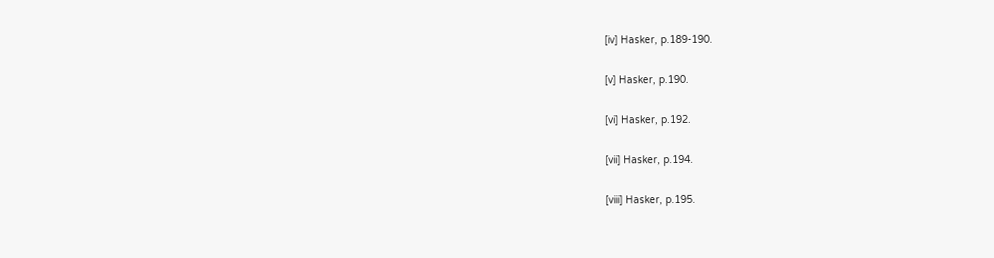[iv] Hasker, p.189-190.

[v] Hasker, p.190.

[vi] Hasker, p.192.

[vii] Hasker, p.194.

[viii] Hasker, p.195.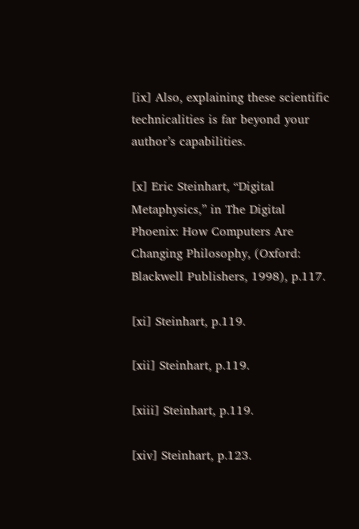[ix] Also, explaining these scientific technicalities is far beyond your author’s capabilities.

[x] Eric Steinhart, “Digital Metaphysics,” in The Digital Phoenix: How Computers Are Changing Philosophy, (Oxford: Blackwell Publishers, 1998), p.117.

[xi] Steinhart, p.119.

[xii] Steinhart, p.119.

[xiii] Steinhart, p.119.

[xiv] Steinhart, p.123.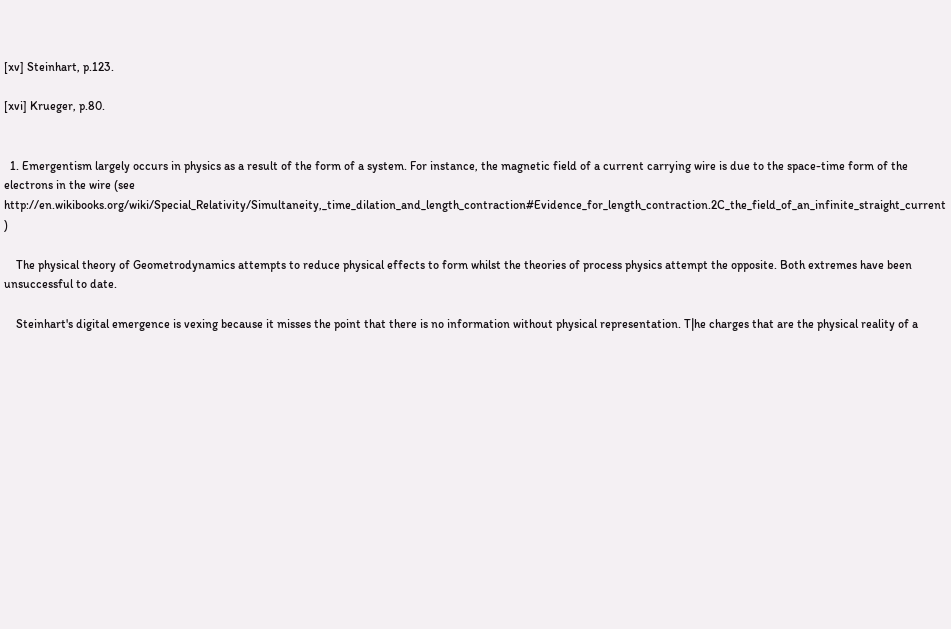[xv] Steinhart, p.123.

[xvi] Krueger, p.80.


  1. Emergentism largely occurs in physics as a result of the form of a system. For instance, the magnetic field of a current carrying wire is due to the space-time form of the electrons in the wire (see http://en.wikibooks.org/wiki/Special_Relativity/Simultaneity,_time_dilation_and_length_contraction#Evidence_for_length_contraction.2C_the_field_of_an_infinite_straight_current )

    The physical theory of Geometrodynamics attempts to reduce physical effects to form whilst the theories of process physics attempt the opposite. Both extremes have been unsuccessful to date.

    Steinhart's digital emergence is vexing because it misses the point that there is no information without physical representation. T|he charges that are the physical reality of a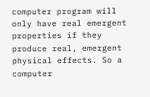computer program will only have real emergent properties if they produce real, emergent physical effects. So a computer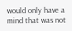would only have a mind that was not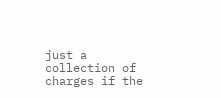just a collection of charges if the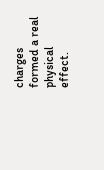charges formed a real physical effect.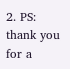2. PS: thank you for a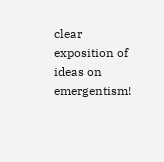clear exposition of ideas on emergentism!